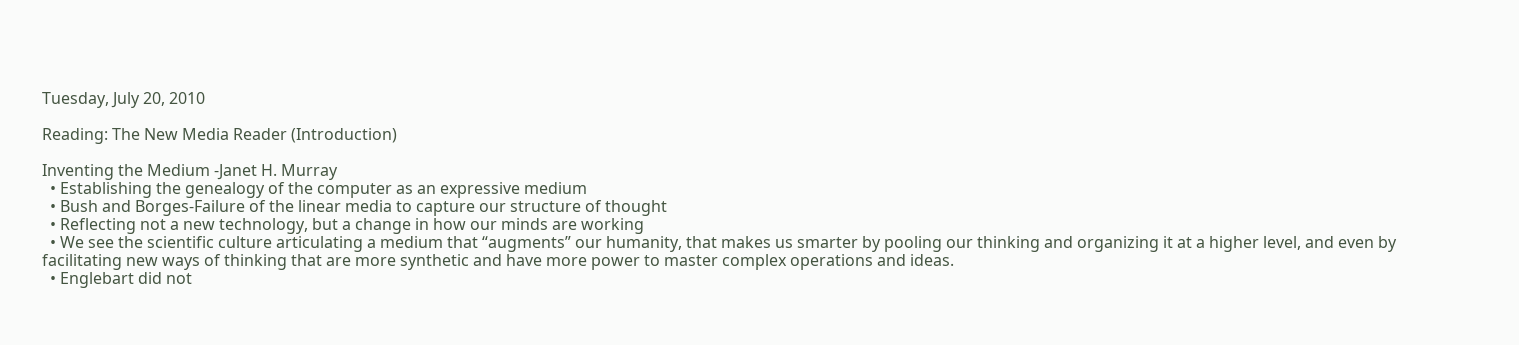Tuesday, July 20, 2010

Reading: The New Media Reader (Introduction)

Inventing the Medium -Janet H. Murray
  • Establishing the genealogy of the computer as an expressive medium
  • Bush and Borges-Failure of the linear media to capture our structure of thought
  • Reflecting not a new technology, but a change in how our minds are working
  • We see the scientific culture articulating a medium that “augments” our humanity, that makes us smarter by pooling our thinking and organizing it at a higher level, and even by facilitating new ways of thinking that are more synthetic and have more power to master complex operations and ideas.
  • Englebart did not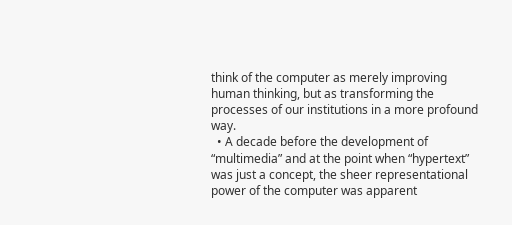think of the computer as merely improving human thinking, but as transforming the processes of our institutions in a more profound way.
  • A decade before the development of “multimedia” and at the point when “hypertext” was just a concept, the sheer representational power of the computer was apparent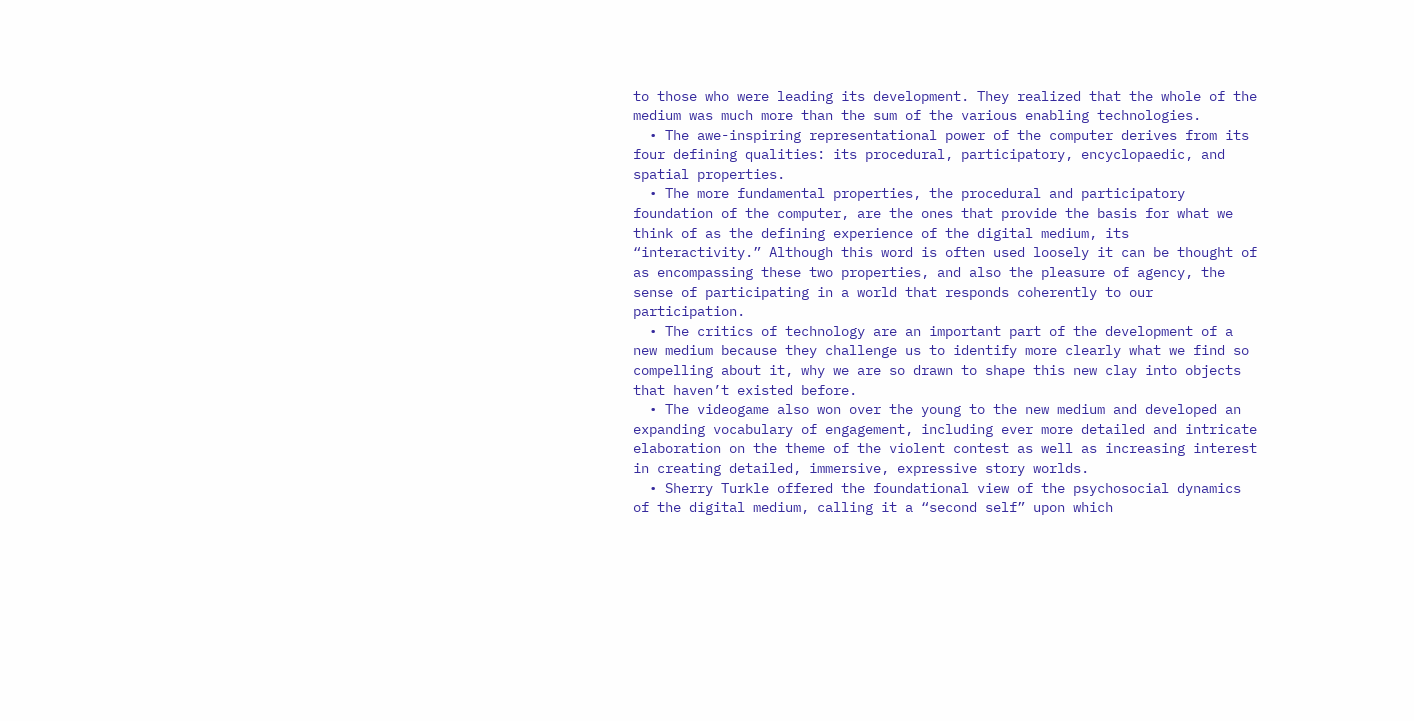to those who were leading its development. They realized that the whole of the medium was much more than the sum of the various enabling technologies.
  • The awe-inspiring representational power of the computer derives from its four defining qualities: its procedural, participatory, encyclopaedic, and spatial properties.
  • The more fundamental properties, the procedural and participatory foundation of the computer, are the ones that provide the basis for what we think of as the defining experience of the digital medium, its “interactivity.” Although this word is often used loosely it can be thought of as encompassing these two properties, and also the pleasure of agency, the sense of participating in a world that responds coherently to our participation.
  • The critics of technology are an important part of the development of a new medium because they challenge us to identify more clearly what we find so compelling about it, why we are so drawn to shape this new clay into objects that haven’t existed before.
  • The videogame also won over the young to the new medium and developed an expanding vocabulary of engagement, including ever more detailed and intricate elaboration on the theme of the violent contest as well as increasing interest in creating detailed, immersive, expressive story worlds.
  • Sherry Turkle offered the foundational view of the psychosocial dynamics of the digital medium, calling it a “second self” upon which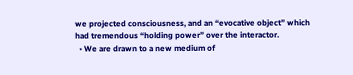we projected consciousness, and an “evocative object” which had tremendous “holding power” over the interactor.
  • We are drawn to a new medium of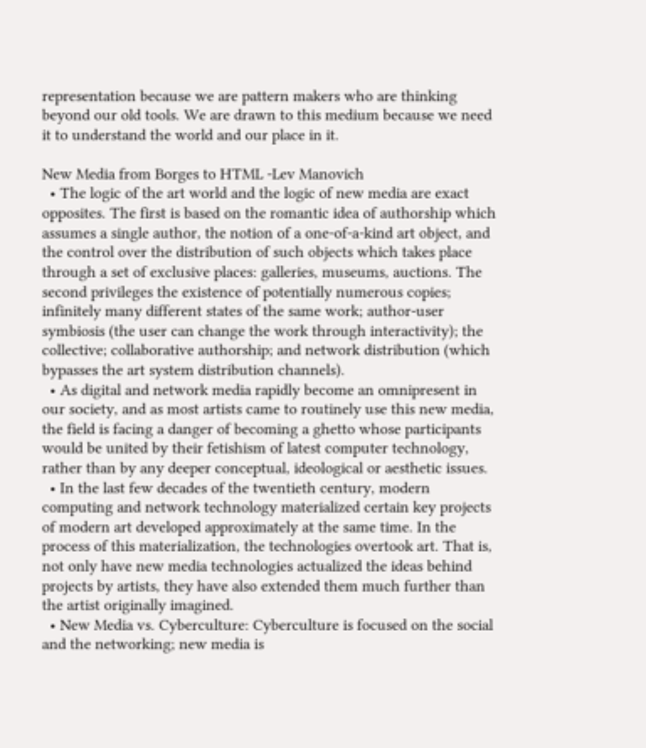representation because we are pattern makers who are thinking beyond our old tools. We are drawn to this medium because we need it to understand the world and our place in it.

New Media from Borges to HTML -Lev Manovich
  • The logic of the art world and the logic of new media are exact opposites. The first is based on the romantic idea of authorship which assumes a single author, the notion of a one-of-a-kind art object, and the control over the distribution of such objects which takes place through a set of exclusive places: galleries, museums, auctions. The second privileges the existence of potentially numerous copies; infinitely many different states of the same work; author-user symbiosis (the user can change the work through interactivity); the collective; collaborative authorship; and network distribution (which bypasses the art system distribution channels).
  • As digital and network media rapidly become an omnipresent in our society, and as most artists came to routinely use this new media, the field is facing a danger of becoming a ghetto whose participants would be united by their fetishism of latest computer technology, rather than by any deeper conceptual, ideological or aesthetic issues.
  • In the last few decades of the twentieth century, modern computing and network technology materialized certain key projects of modern art developed approximately at the same time. In the process of this materialization, the technologies overtook art. That is, not only have new media technologies actualized the ideas behind projects by artists, they have also extended them much further than the artist originally imagined.
  • New Media vs. Cyberculture: Cyberculture is focused on the social and the networking; new media is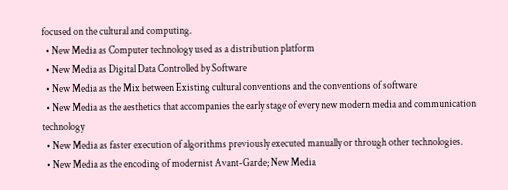focused on the cultural and computing.
  • New Media as Computer technology used as a distribution platform
  • New Media as Digital Data Controlled by Software
  • New Media as the Mix between Existing cultural conventions and the conventions of software
  • New Media as the aesthetics that accompanies the early stage of every new modern media and communication technology
  • New Media as faster execution of algorithms previously executed manually or through other technologies.
  • New Media as the encoding of modernist Avant-Garde; New Media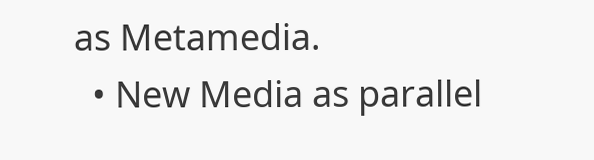as Metamedia.
  • New Media as parallel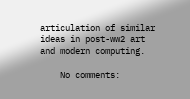articulation of similar ideas in post-ww2 art and modern computing.

    No comments: